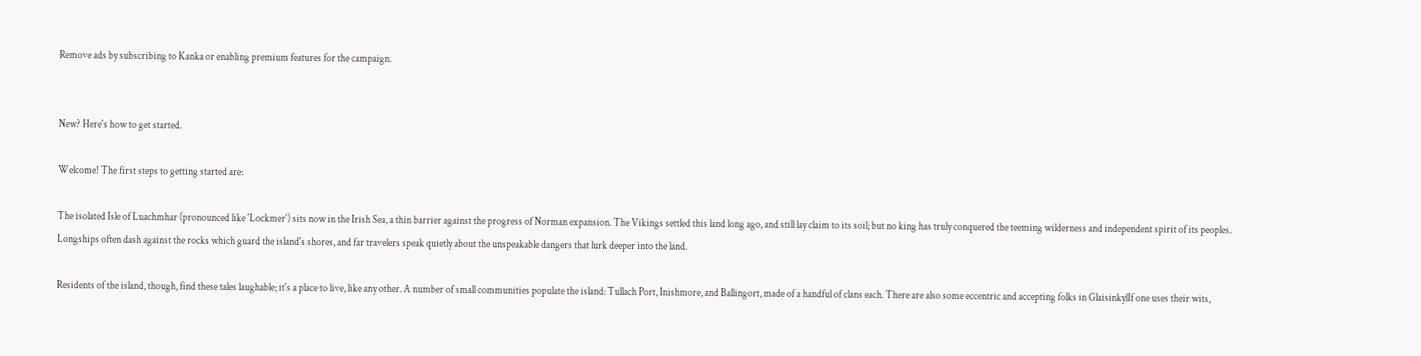Remove ads by subscribing to Kanka or enabling premium features for the campaign.


New? Here's how to get started.

Welcome! The first steps to getting started are:

The isolated Isle of Luachmhar (pronounced like 'Lockmer') sits now in the Irish Sea, a thin barrier against the progress of Norman expansion. The Vikings settled this land long ago, and still lay claim to its soil; but no king has truly conquered the teeming wilderness and independent spirit of its peoples. Longships often dash against the rocks which guard the island's shores, and far travelers speak quietly about the unspeakable dangers that lurk deeper into the land.

Residents of the island, though, find these tales laughable; it's a place to live, like any other. A number of small communities populate the island: Tullach Port, Inishmore, and Ballingort, made of a handful of clans each. There are also some eccentric and accepting folks in GlaisinkylIf one uses their wits,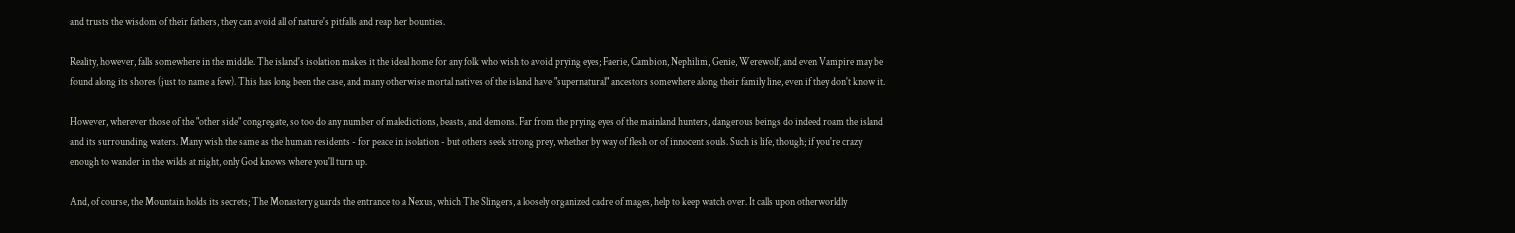and trusts the wisdom of their fathers, they can avoid all of nature's pitfalls and reap her bounties.

Reality, however, falls somewhere in the middle. The island's isolation makes it the ideal home for any folk who wish to avoid prying eyes; Faerie, Cambion, Nephilim, Genie, Werewolf, and even Vampire may be found along its shores (just to name a few). This has long been the case, and many otherwise mortal natives of the island have "supernatural" ancestors somewhere along their family line, even if they don't know it.

However, wherever those of the "other side" congregate, so too do any number of maledictions, beasts, and demons. Far from the prying eyes of the mainland hunters, dangerous beings do indeed roam the island and its surrounding waters. Many wish the same as the human residents - for peace in isolation - but others seek strong prey, whether by way of flesh or of innocent souls. Such is life, though; if you're crazy enough to wander in the wilds at night, only God knows where you'll turn up.

And, of course, the Mountain holds its secrets; The Monastery guards the entrance to a Nexus, which The Slingers, a loosely organized cadre of mages, help to keep watch over. It calls upon otherworldly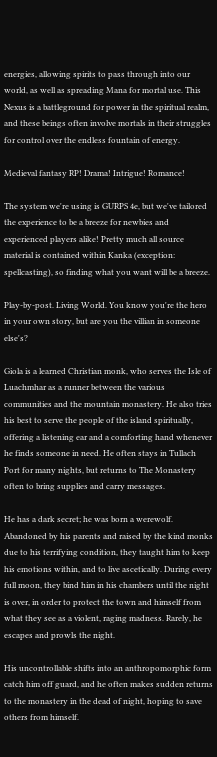energies, allowing spirits to pass through into our world, as well as spreading Mana for mortal use. This Nexus is a battleground for power in the spiritual realm, and these beings often involve mortals in their struggles for control over the endless fountain of energy.

Medieval fantasy RP! Drama! Intrigue! Romance!

The system we're using is GURPS 4e, but we've tailored the experience to be a breeze for newbies and experienced players alike! Pretty much all source material is contained within Kanka (exception: spellcasting), so finding what you want will be a breeze.

Play-by-post. Living World. You know you're the hero in your own story, but are you the villian in someone else's?

Giola is a learned Christian monk, who serves the Isle of Luachmhar as a runner between the various communities and the mountain monastery. He also tries his best to serve the people of the island spiritually, offering a listening ear and a comforting hand whenever he finds someone in need. He often stays in Tullach Port for many nights, but returns to The Monastery often to bring supplies and carry messages.

He has a dark secret; he was born a werewolf. Abandoned by his parents and raised by the kind monks due to his terrifying condition, they taught him to keep his emotions within, and to live ascetically. During every full moon, they bind him in his chambers until the night is over, in order to protect the town and himself from what they see as a violent, raging madness. Rarely, he escapes and prowls the night.

His uncontrollable shifts into an anthropomorphic form catch him off guard, and he often makes sudden returns to the monastery in the dead of night, hoping to save others from himself.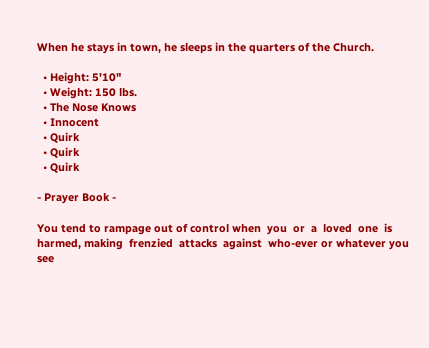When he stays in town, he sleeps in the quarters of the Church.

  • Height: 5'10"
  • Weight: 150 lbs.
  • The Nose Knows
  • Innocent
  • Quirk
  • Quirk
  • Quirk

- Prayer Book -

You tend to rampage out of control when  you  or  a  loved  one  is  harmed, making  frenzied  attacks  against  who-ever or whatever you see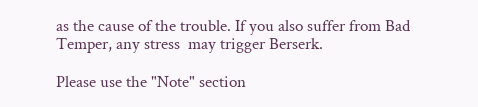as the cause of the trouble. If you also suffer from Bad  Temper, any stress  may trigger Berserk.

Please use the "Note" section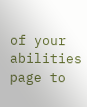of your abilities page to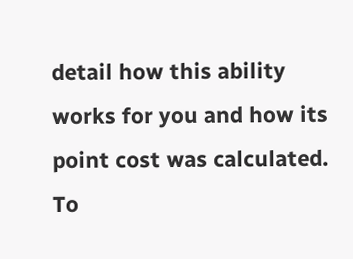detail how this ability works for you and how its point cost was calculated. To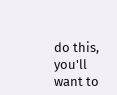do this, you'll want to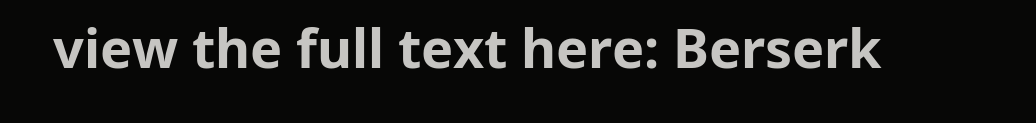view the full text here: Berserk